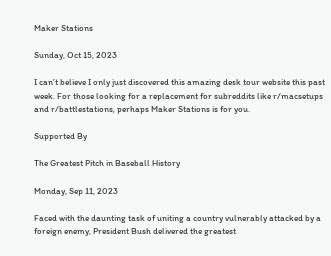Maker Stations

Sunday, Oct 15, 2023

I can’t believe I only just discovered this amazing desk tour website this past week. For those looking for a replacement for subreddits like r/macsetups and r/battlestations, perhaps Maker Stations is for you.

Supported By

The Greatest Pitch in Baseball History

Monday, Sep 11, 2023

Faced with the daunting task of uniting a country vulnerably attacked by a foreign enemy, President Bush delivered the greatest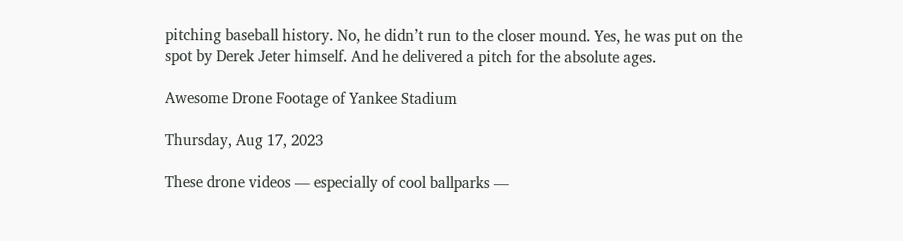pitching baseball history. No, he didn’t run to the closer mound. Yes, he was put on the spot by Derek Jeter himself. And he delivered a pitch for the absolute ages.

Awesome Drone Footage of Yankee Stadium

Thursday, Aug 17, 2023

These drone videos — especially of cool ballparks —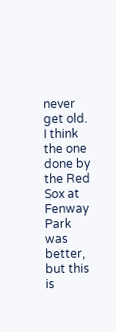never get old. I think the one done by the Red Sox at Fenway Park was better, but this is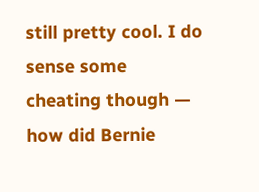still pretty cool. I do sense some cheating though — how did Bernie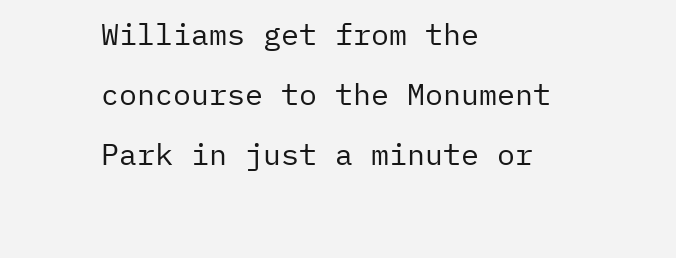Williams get from the concourse to the Monument Park in just a minute or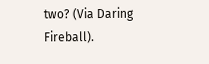two? (Via Daring Fireball).